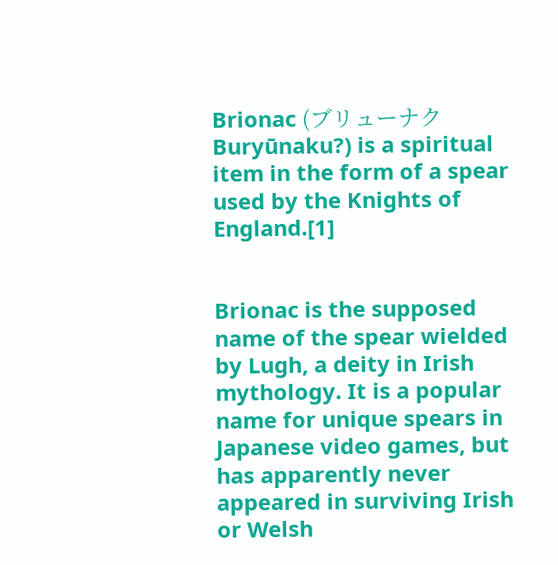Brionac (ブリューナク Buryūnaku?) is a spiritual item in the form of a spear used by the Knights of England.[1]


Brionac is the supposed name of the spear wielded by Lugh, a deity in Irish mythology. It is a popular name for unique spears in Japanese video games, but has apparently never appeared in surviving Irish or Welsh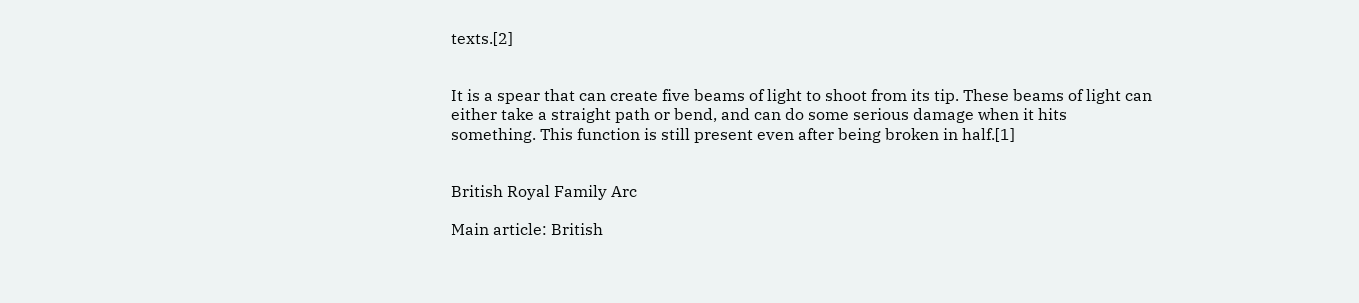texts.[2]


It is a spear that can create five beams of light to shoot from its tip. These beams of light can either take a straight path or bend, and can do some serious damage when it hits something. This function is still present even after being broken in half.[1]


British Royal Family Arc

Main article: British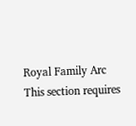Royal Family Arc
This section requires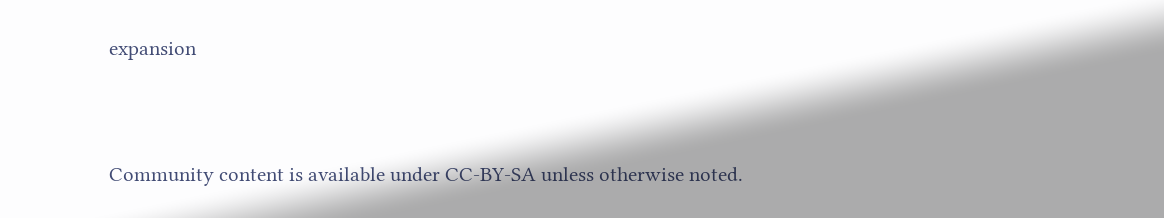expansion


Community content is available under CC-BY-SA unless otherwise noted.